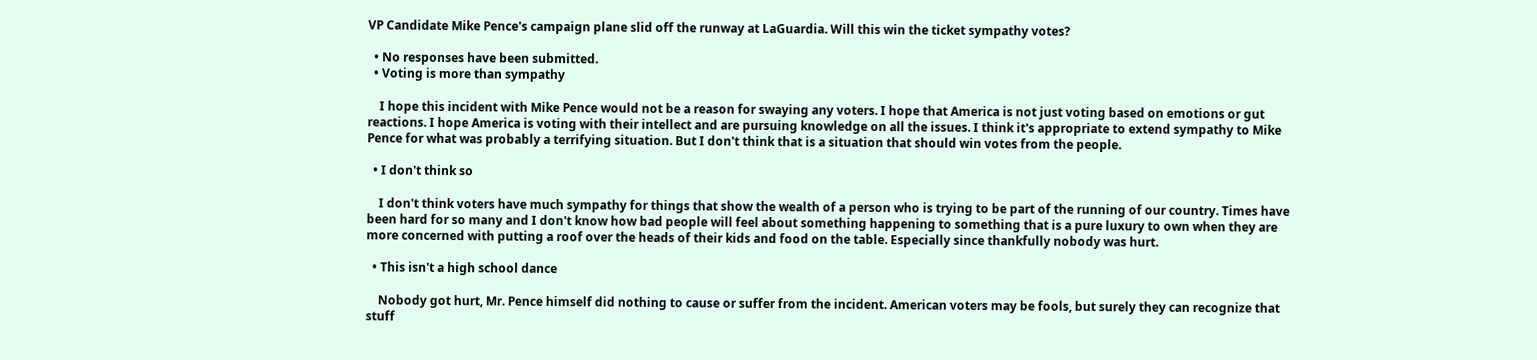VP Candidate Mike Pence's campaign plane slid off the runway at LaGuardia. Will this win the ticket sympathy votes?

  • No responses have been submitted.
  • Voting is more than sympathy

    I hope this incident with Mike Pence would not be a reason for swaying any voters. I hope that America is not just voting based on emotions or gut reactions. I hope America is voting with their intellect and are pursuing knowledge on all the issues. I think it's appropriate to extend sympathy to Mike Pence for what was probably a terrifying situation. But I don't think that is a situation that should win votes from the people.

  • I don't think so

    I don't think voters have much sympathy for things that show the wealth of a person who is trying to be part of the running of our country. Times have been hard for so many and I don't know how bad people will feel about something happening to something that is a pure luxury to own when they are more concerned with putting a roof over the heads of their kids and food on the table. Especially since thankfully nobody was hurt.

  • This isn't a high school dance

    Nobody got hurt, Mr. Pence himself did nothing to cause or suffer from the incident. American voters may be fools, but surely they can recognize that stuff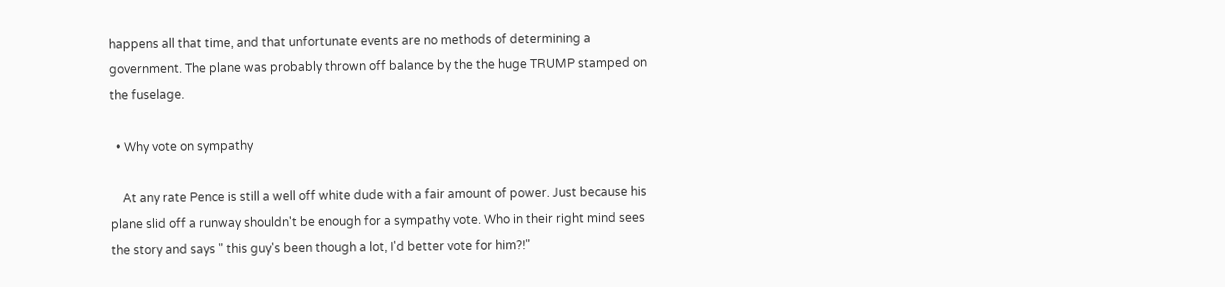happens all that time, and that unfortunate events are no methods of determining a government. The plane was probably thrown off balance by the the huge TRUMP stamped on the fuselage.

  • Why vote on sympathy

    At any rate Pence is still a well off white dude with a fair amount of power. Just because his plane slid off a runway shouldn't be enough for a sympathy vote. Who in their right mind sees the story and says " this guy's been though a lot, I'd better vote for him?!"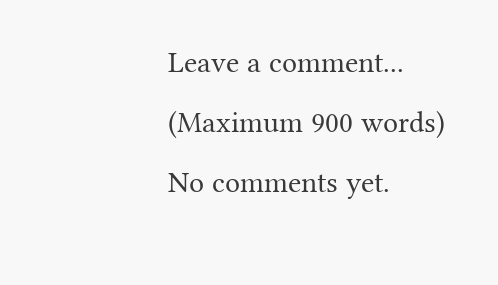Leave a comment...
(Maximum 900 words)
No comments yet.